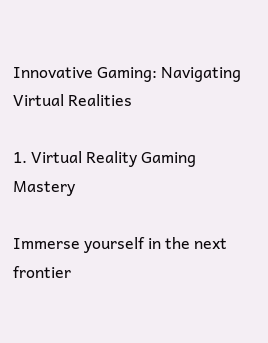Innovative Gaming: Navigating Virtual Realities

1. Virtual Reality Gaming Mastery

Immerse yourself in the next frontier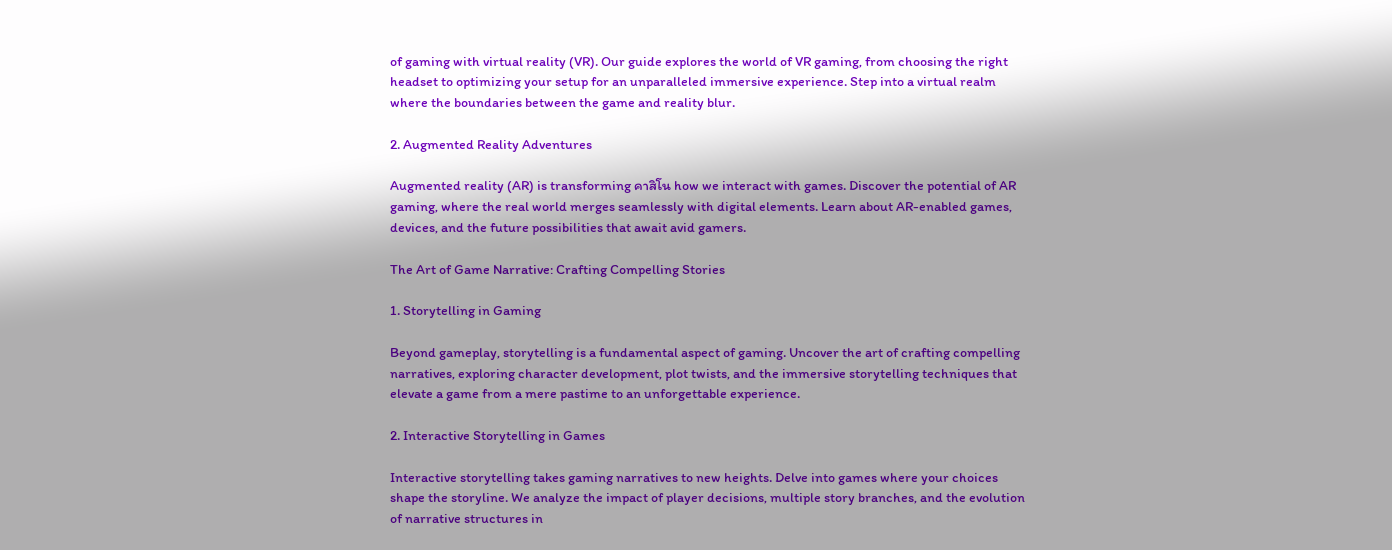of gaming with virtual reality (VR). Our guide explores the world of VR gaming, from choosing the right headset to optimizing your setup for an unparalleled immersive experience. Step into a virtual realm where the boundaries between the game and reality blur.

2. Augmented Reality Adventures

Augmented reality (AR) is transforming คาสิโน how we interact with games. Discover the potential of AR gaming, where the real world merges seamlessly with digital elements. Learn about AR-enabled games, devices, and the future possibilities that await avid gamers.

The Art of Game Narrative: Crafting Compelling Stories

1. Storytelling in Gaming

Beyond gameplay, storytelling is a fundamental aspect of gaming. Uncover the art of crafting compelling narratives, exploring character development, plot twists, and the immersive storytelling techniques that elevate a game from a mere pastime to an unforgettable experience.

2. Interactive Storytelling in Games

Interactive storytelling takes gaming narratives to new heights. Delve into games where your choices shape the storyline. We analyze the impact of player decisions, multiple story branches, and the evolution of narrative structures in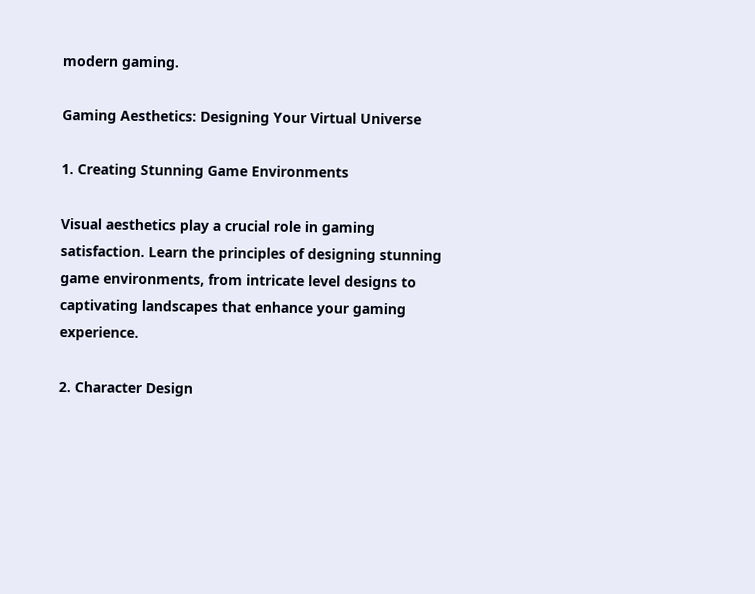modern gaming.

Gaming Aesthetics: Designing Your Virtual Universe

1. Creating Stunning Game Environments

Visual aesthetics play a crucial role in gaming satisfaction. Learn the principles of designing stunning game environments, from intricate level designs to captivating landscapes that enhance your gaming experience.

2. Character Design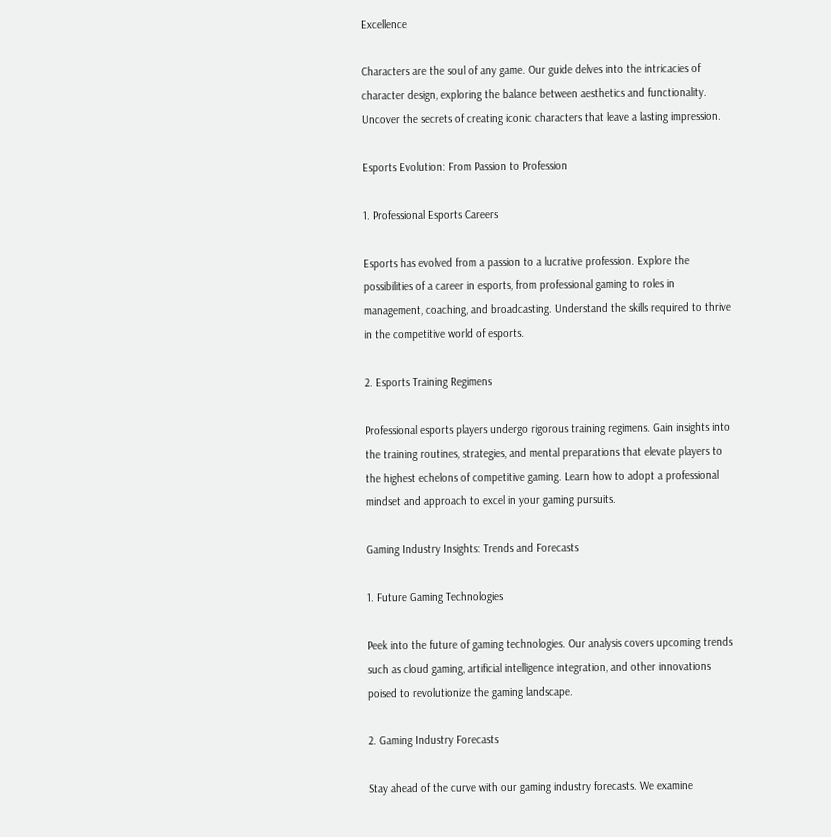Excellence

Characters are the soul of any game. Our guide delves into the intricacies of character design, exploring the balance between aesthetics and functionality. Uncover the secrets of creating iconic characters that leave a lasting impression.

Esports Evolution: From Passion to Profession

1. Professional Esports Careers

Esports has evolved from a passion to a lucrative profession. Explore the possibilities of a career in esports, from professional gaming to roles in management, coaching, and broadcasting. Understand the skills required to thrive in the competitive world of esports.

2. Esports Training Regimens

Professional esports players undergo rigorous training regimens. Gain insights into the training routines, strategies, and mental preparations that elevate players to the highest echelons of competitive gaming. Learn how to adopt a professional mindset and approach to excel in your gaming pursuits.

Gaming Industry Insights: Trends and Forecasts

1. Future Gaming Technologies

Peek into the future of gaming technologies. Our analysis covers upcoming trends such as cloud gaming, artificial intelligence integration, and other innovations poised to revolutionize the gaming landscape.

2. Gaming Industry Forecasts

Stay ahead of the curve with our gaming industry forecasts. We examine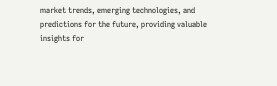market trends, emerging technologies, and predictions for the future, providing valuable insights for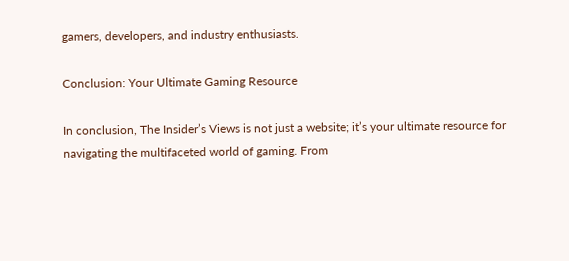gamers, developers, and industry enthusiasts.

Conclusion: Your Ultimate Gaming Resource

In conclusion, The Insider’s Views is not just a website; it’s your ultimate resource for navigating the multifaceted world of gaming. From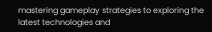mastering gameplay strategies to exploring the latest technologies and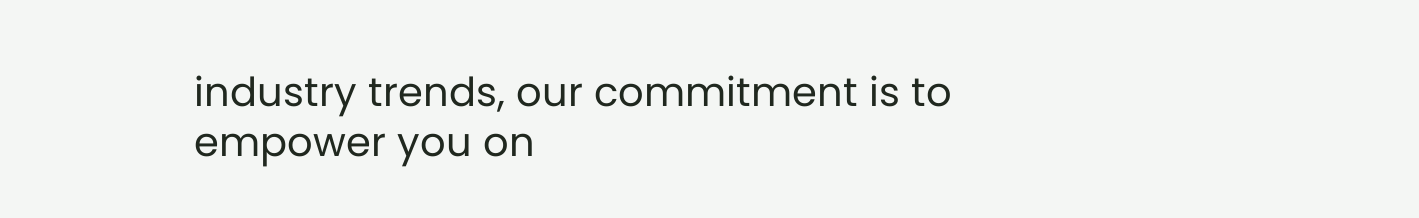industry trends, our commitment is to empower you on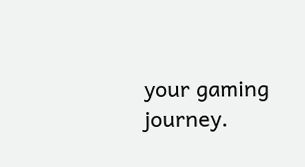your gaming journey.